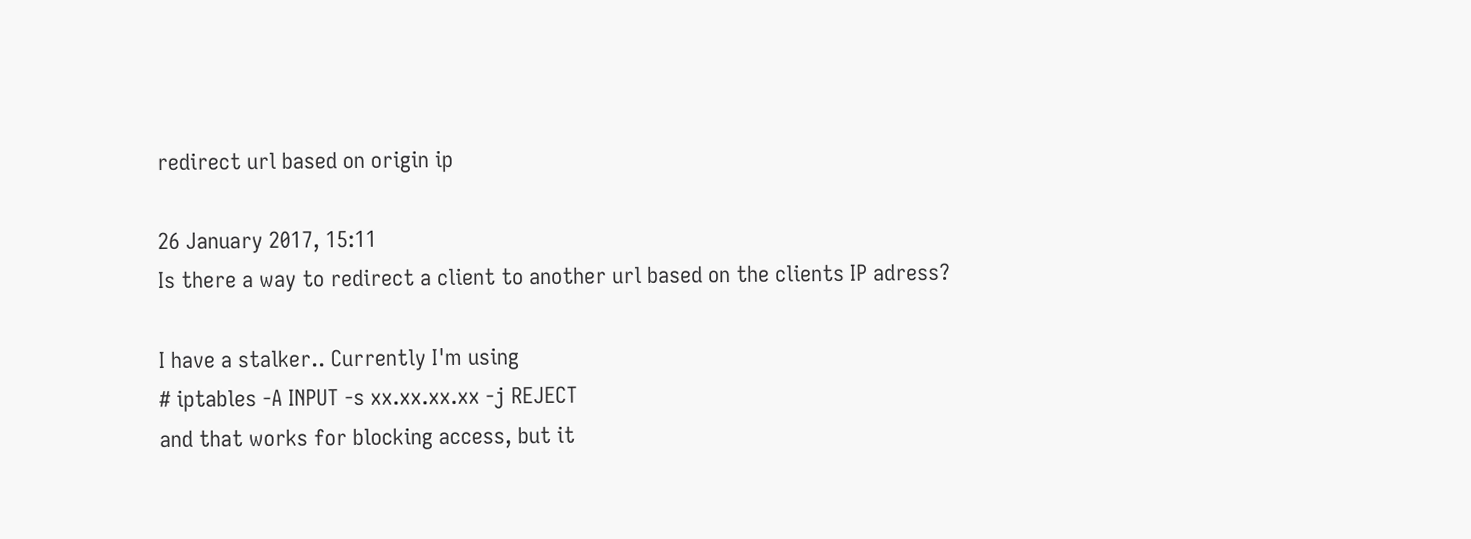redirect url based on origin ip

26 January 2017, 15:11
Is there a way to redirect a client to another url based on the clients IP adress?

I have a stalker.. Currently I'm using
# iptables -A INPUT -s xx.xx.xx.xx -j REJECT
and that works for blocking access, but it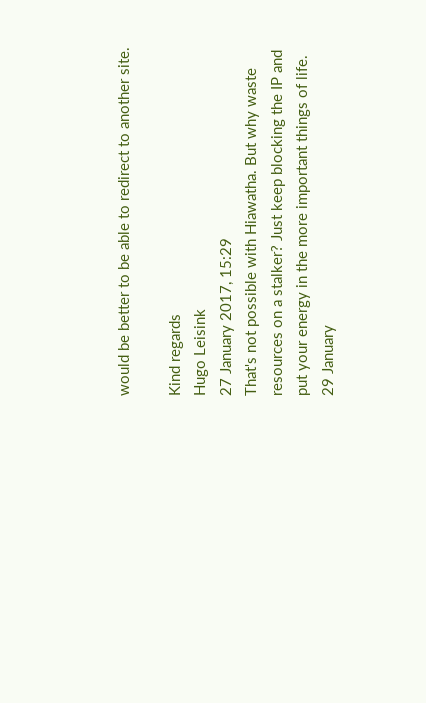would be better to be able to redirect to another site.

Kind regards
Hugo Leisink
27 January 2017, 15:29
That's not possible with Hiawatha. But why waste resources on a stalker? Just keep blocking the IP and put your energy in the more important things of life.
29 January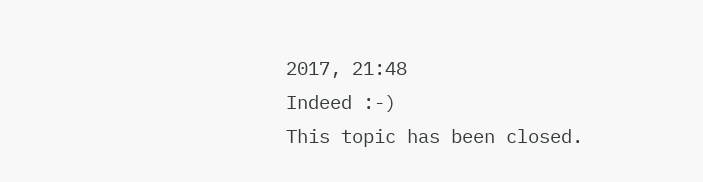2017, 21:48
Indeed :-)
This topic has been closed.